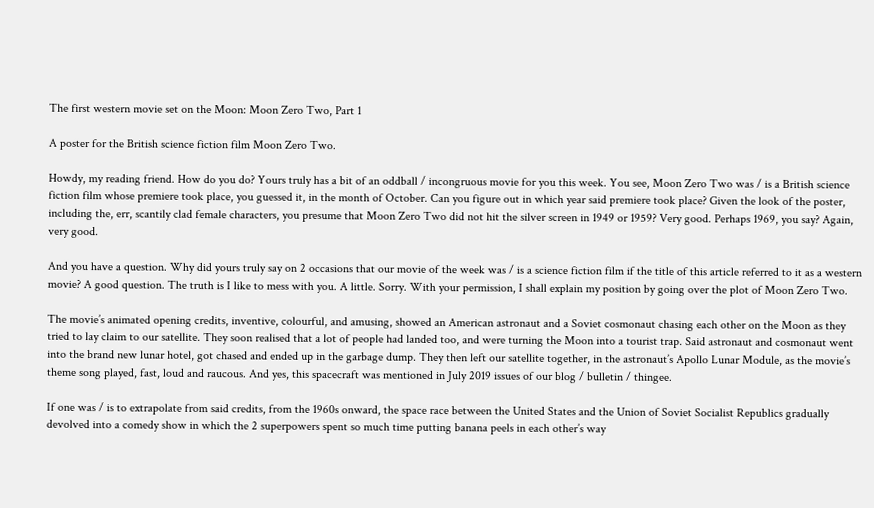The first western movie set on the Moon: Moon Zero Two, Part 1

A poster for the British science fiction film Moon Zero Two.

Howdy, my reading friend. How do you do? Yours truly has a bit of an oddball / incongruous movie for you this week. You see, Moon Zero Two was / is a British science fiction film whose premiere took place, you guessed it, in the month of October. Can you figure out in which year said premiere took place? Given the look of the poster, including the, err, scantily clad female characters, you presume that Moon Zero Two did not hit the silver screen in 1949 or 1959? Very good. Perhaps 1969, you say? Again, very good.

And you have a question. Why did yours truly say on 2 occasions that our movie of the week was / is a science fiction film if the title of this article referred to it as a western movie? A good question. The truth is I like to mess with you. A little. Sorry. With your permission, I shall explain my position by going over the plot of Moon Zero Two.

The movie’s animated opening credits, inventive, colourful, and amusing, showed an American astronaut and a Soviet cosmonaut chasing each other on the Moon as they tried to lay claim to our satellite. They soon realised that a lot of people had landed too, and were turning the Moon into a tourist trap. Said astronaut and cosmonaut went into the brand new lunar hotel, got chased and ended up in the garbage dump. They then left our satellite together, in the astronaut’s Apollo Lunar Module, as the movie’s theme song played, fast, loud and raucous. And yes, this spacecraft was mentioned in July 2019 issues of our blog / bulletin / thingee.

If one was / is to extrapolate from said credits, from the 1960s onward, the space race between the United States and the Union of Soviet Socialist Republics gradually devolved into a comedy show in which the 2 superpowers spent so much time putting banana peels in each other’s way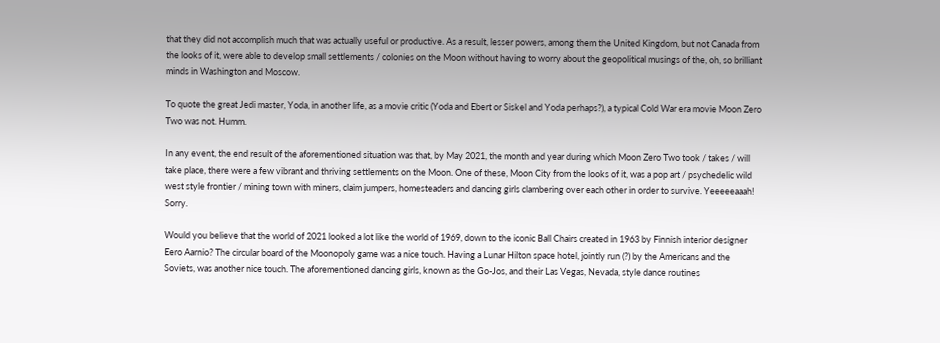that they did not accomplish much that was actually useful or productive. As a result, lesser powers, among them the United Kingdom, but not Canada from the looks of it, were able to develop small settlements / colonies on the Moon without having to worry about the geopolitical musings of the, oh, so brilliant minds in Washington and Moscow.

To quote the great Jedi master, Yoda, in another life, as a movie critic (Yoda and Ebert or Siskel and Yoda perhaps?), a typical Cold War era movie Moon Zero Two was not. Humm.

In any event, the end result of the aforementioned situation was that, by May 2021, the month and year during which Moon Zero Two took / takes / will take place, there were a few vibrant and thriving settlements on the Moon. One of these, Moon City from the looks of it, was a pop art / psychedelic wild west style frontier / mining town with miners, claim jumpers, homesteaders and dancing girls clambering over each other in order to survive. Yeeeeeaaah! Sorry.

Would you believe that the world of 2021 looked a lot like the world of 1969, down to the iconic Ball Chairs created in 1963 by Finnish interior designer Eero Aarnio? The circular board of the Moonopoly game was a nice touch. Having a Lunar Hilton space hotel, jointly run (?) by the Americans and the Soviets, was another nice touch. The aforementioned dancing girls, known as the Go-Jos, and their Las Vegas, Nevada, style dance routines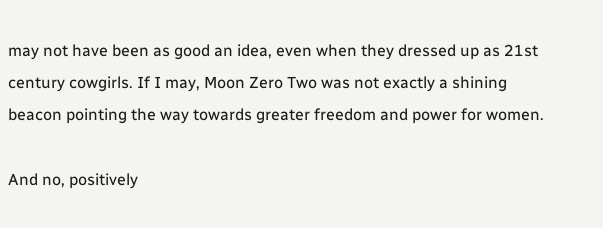may not have been as good an idea, even when they dressed up as 21st century cowgirls. If I may, Moon Zero Two was not exactly a shining beacon pointing the way towards greater freedom and power for women.

And no, positively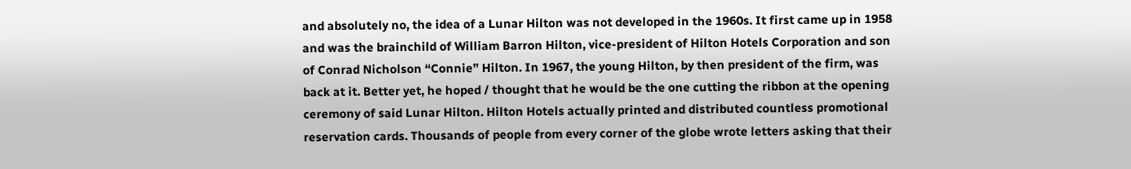and absolutely no, the idea of a Lunar Hilton was not developed in the 1960s. It first came up in 1958 and was the brainchild of William Barron Hilton, vice-president of Hilton Hotels Corporation and son of Conrad Nicholson “Connie” Hilton. In 1967, the young Hilton, by then president of the firm, was back at it. Better yet, he hoped / thought that he would be the one cutting the ribbon at the opening ceremony of said Lunar Hilton. Hilton Hotels actually printed and distributed countless promotional reservation cards. Thousands of people from every corner of the globe wrote letters asking that their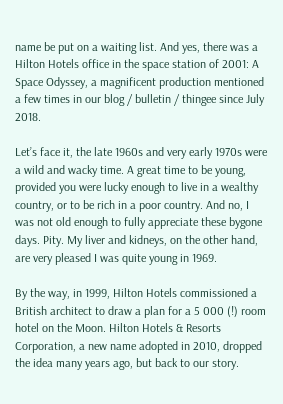name be put on a waiting list. And yes, there was a Hilton Hotels office in the space station of 2001: A Space Odyssey, a magnificent production mentioned a few times in our blog / bulletin / thingee since July 2018.

Let’s face it, the late 1960s and very early 1970s were a wild and wacky time. A great time to be young, provided you were lucky enough to live in a wealthy country, or to be rich in a poor country. And no, I was not old enough to fully appreciate these bygone days. Pity. My liver and kidneys, on the other hand, are very pleased I was quite young in 1969.

By the way, in 1999, Hilton Hotels commissioned a British architect to draw a plan for a 5 000 (!) room hotel on the Moon. Hilton Hotels & Resorts Corporation, a new name adopted in 2010, dropped the idea many years ago, but back to our story.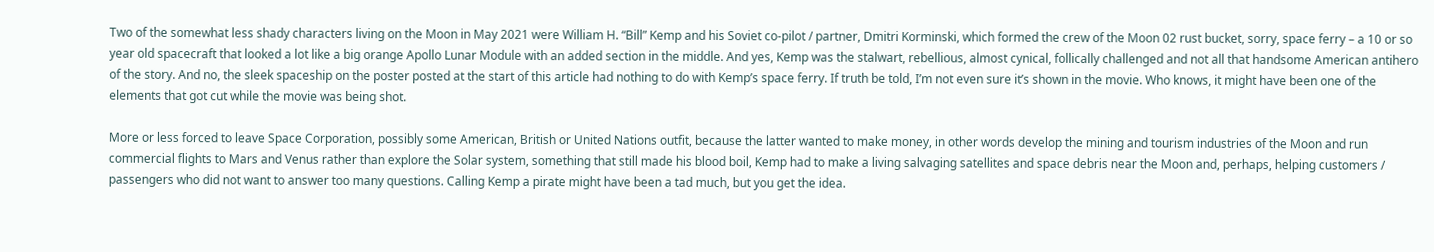Two of the somewhat less shady characters living on the Moon in May 2021 were William H. “Bill” Kemp and his Soviet co-pilot / partner, Dmitri Korminski, which formed the crew of the Moon 02 rust bucket, sorry, space ferry – a 10 or so year old spacecraft that looked a lot like a big orange Apollo Lunar Module with an added section in the middle. And yes, Kemp was the stalwart, rebellious, almost cynical, follically challenged and not all that handsome American antihero of the story. And no, the sleek spaceship on the poster posted at the start of this article had nothing to do with Kemp’s space ferry. If truth be told, I’m not even sure it’s shown in the movie. Who knows, it might have been one of the elements that got cut while the movie was being shot.

More or less forced to leave Space Corporation, possibly some American, British or United Nations outfit, because the latter wanted to make money, in other words develop the mining and tourism industries of the Moon and run commercial flights to Mars and Venus rather than explore the Solar system, something that still made his blood boil, Kemp had to make a living salvaging satellites and space debris near the Moon and, perhaps, helping customers / passengers who did not want to answer too many questions. Calling Kemp a pirate might have been a tad much, but you get the idea.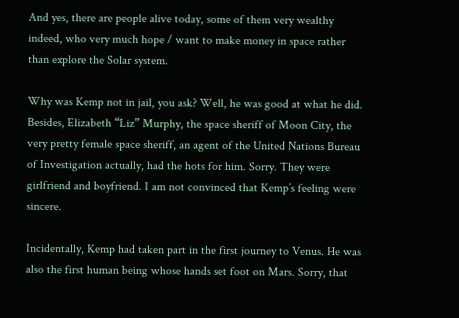And yes, there are people alive today, some of them very wealthy indeed, who very much hope / want to make money in space rather than explore the Solar system.

Why was Kemp not in jail, you ask? Well, he was good at what he did. Besides, Elizabeth “Liz” Murphy, the space sheriff of Moon City, the very pretty female space sheriff, an agent of the United Nations Bureau of Investigation actually, had the hots for him. Sorry. They were girlfriend and boyfriend. I am not convinced that Kemp’s feeling were sincere.

Incidentally, Kemp had taken part in the first journey to Venus. He was also the first human being whose hands set foot on Mars. Sorry, that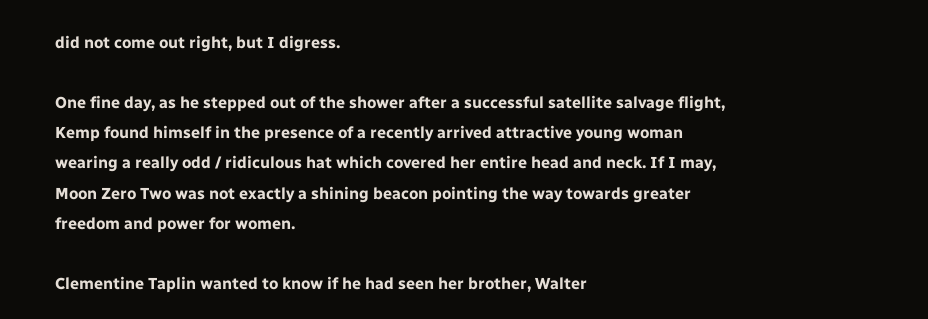did not come out right, but I digress.

One fine day, as he stepped out of the shower after a successful satellite salvage flight, Kemp found himself in the presence of a recently arrived attractive young woman wearing a really odd / ridiculous hat which covered her entire head and neck. If I may, Moon Zero Two was not exactly a shining beacon pointing the way towards greater freedom and power for women.

Clementine Taplin wanted to know if he had seen her brother, Walter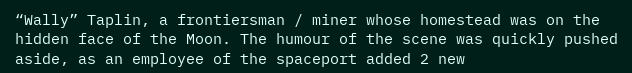“Wally” Taplin, a frontiersman / miner whose homestead was on the hidden face of the Moon. The humour of the scene was quickly pushed aside, as an employee of the spaceport added 2 new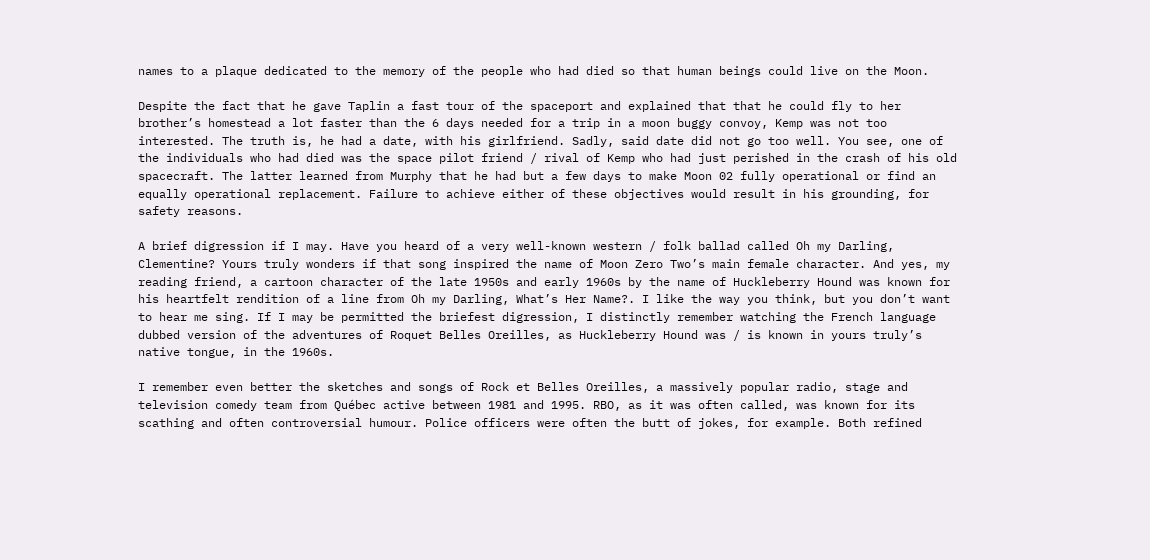names to a plaque dedicated to the memory of the people who had died so that human beings could live on the Moon.

Despite the fact that he gave Taplin a fast tour of the spaceport and explained that that he could fly to her brother’s homestead a lot faster than the 6 days needed for a trip in a moon buggy convoy, Kemp was not too interested. The truth is, he had a date, with his girlfriend. Sadly, said date did not go too well. You see, one of the individuals who had died was the space pilot friend / rival of Kemp who had just perished in the crash of his old spacecraft. The latter learned from Murphy that he had but a few days to make Moon 02 fully operational or find an equally operational replacement. Failure to achieve either of these objectives would result in his grounding, for safety reasons.

A brief digression if I may. Have you heard of a very well-known western / folk ballad called Oh my Darling, Clementine? Yours truly wonders if that song inspired the name of Moon Zero Two’s main female character. And yes, my reading friend, a cartoon character of the late 1950s and early 1960s by the name of Huckleberry Hound was known for his heartfelt rendition of a line from Oh my Darling, What’s Her Name?. I like the way you think, but you don’t want to hear me sing. If I may be permitted the briefest digression, I distinctly remember watching the French language dubbed version of the adventures of Roquet Belles Oreilles, as Huckleberry Hound was / is known in yours truly’s native tongue, in the 1960s.

I remember even better the sketches and songs of Rock et Belles Oreilles, a massively popular radio, stage and television comedy team from Québec active between 1981 and 1995. RBO, as it was often called, was known for its scathing and often controversial humour. Police officers were often the butt of jokes, for example. Both refined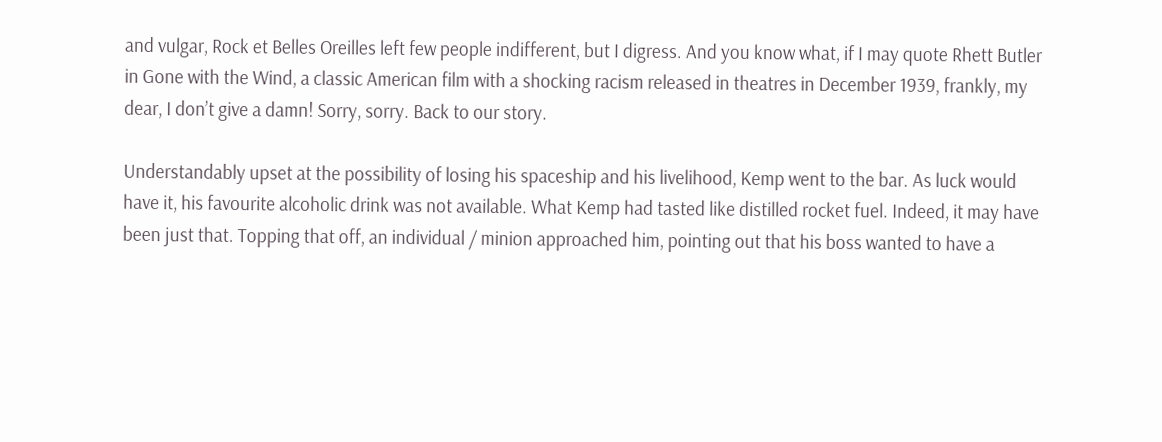and vulgar, Rock et Belles Oreilles left few people indifferent, but I digress. And you know what, if I may quote Rhett Butler in Gone with the Wind, a classic American film with a shocking racism released in theatres in December 1939, frankly, my dear, I don’t give a damn! Sorry, sorry. Back to our story.

Understandably upset at the possibility of losing his spaceship and his livelihood, Kemp went to the bar. As luck would have it, his favourite alcoholic drink was not available. What Kemp had tasted like distilled rocket fuel. Indeed, it may have been just that. Topping that off, an individual / minion approached him, pointing out that his boss wanted to have a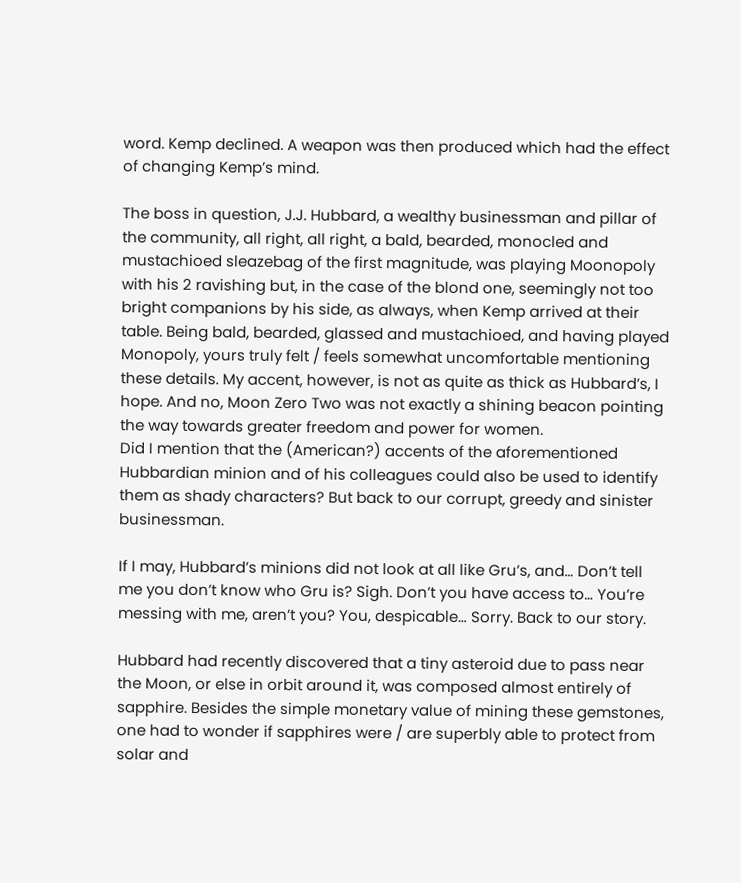word. Kemp declined. A weapon was then produced which had the effect of changing Kemp’s mind.

The boss in question, J.J. Hubbard, a wealthy businessman and pillar of the community, all right, all right, a bald, bearded, monocled and mustachioed sleazebag of the first magnitude, was playing Moonopoly with his 2 ravishing but, in the case of the blond one, seemingly not too bright companions by his side, as always, when Kemp arrived at their table. Being bald, bearded, glassed and mustachioed, and having played Monopoly, yours truly felt / feels somewhat uncomfortable mentioning these details. My accent, however, is not as quite as thick as Hubbard’s, I hope. And no, Moon Zero Two was not exactly a shining beacon pointing the way towards greater freedom and power for women.
Did I mention that the (American?) accents of the aforementioned Hubbardian minion and of his colleagues could also be used to identify them as shady characters? But back to our corrupt, greedy and sinister businessman.

If I may, Hubbard’s minions did not look at all like Gru’s, and… Don’t tell me you don’t know who Gru is? Sigh. Don’t you have access to… You’re messing with me, aren’t you? You, despicable… Sorry. Back to our story.

Hubbard had recently discovered that a tiny asteroid due to pass near the Moon, or else in orbit around it, was composed almost entirely of sapphire. Besides the simple monetary value of mining these gemstones, one had to wonder if sapphires were / are superbly able to protect from solar and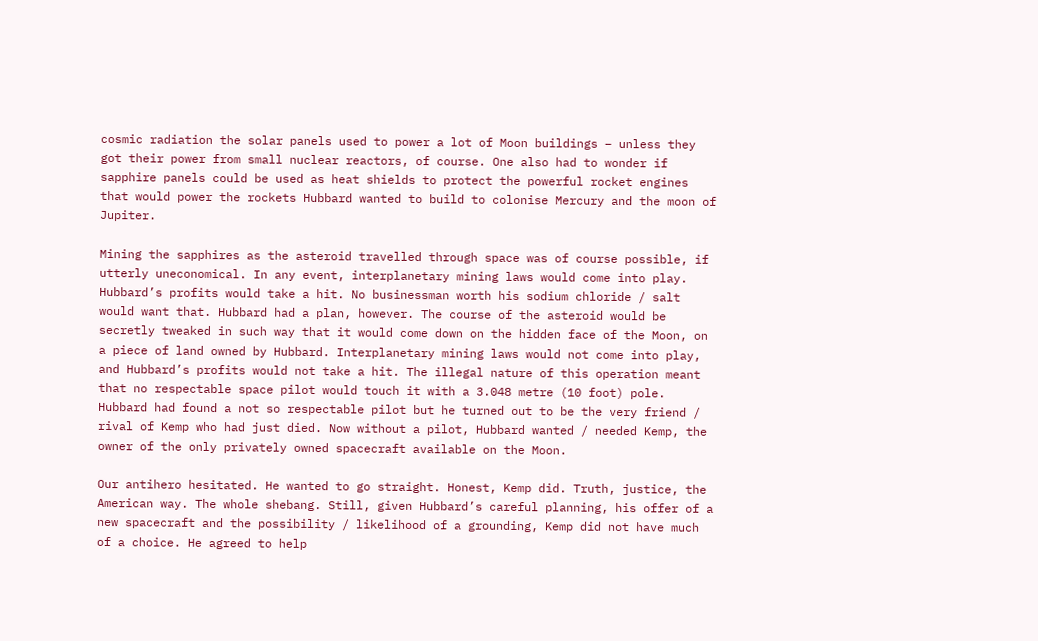cosmic radiation the solar panels used to power a lot of Moon buildings – unless they got their power from small nuclear reactors, of course. One also had to wonder if sapphire panels could be used as heat shields to protect the powerful rocket engines that would power the rockets Hubbard wanted to build to colonise Mercury and the moon of Jupiter.

Mining the sapphires as the asteroid travelled through space was of course possible, if utterly uneconomical. In any event, interplanetary mining laws would come into play. Hubbard’s profits would take a hit. No businessman worth his sodium chloride / salt would want that. Hubbard had a plan, however. The course of the asteroid would be secretly tweaked in such way that it would come down on the hidden face of the Moon, on a piece of land owned by Hubbard. Interplanetary mining laws would not come into play, and Hubbard’s profits would not take a hit. The illegal nature of this operation meant that no respectable space pilot would touch it with a 3.048 metre (10 foot) pole. Hubbard had found a not so respectable pilot but he turned out to be the very friend / rival of Kemp who had just died. Now without a pilot, Hubbard wanted / needed Kemp, the owner of the only privately owned spacecraft available on the Moon.

Our antihero hesitated. He wanted to go straight. Honest, Kemp did. Truth, justice, the American way. The whole shebang. Still, given Hubbard’s careful planning, his offer of a new spacecraft and the possibility / likelihood of a grounding, Kemp did not have much of a choice. He agreed to help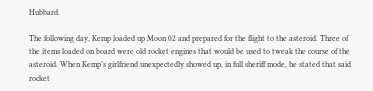Hubbard.

The following day, Kemp loaded up Moon 02 and prepared for the flight to the asteroid. Three of the items loaded on board were old rocket engines that would be used to tweak the course of the asteroid. When Kemp’s girlfriend unexpectedly showed up, in full sheriff mode, he stated that said rocket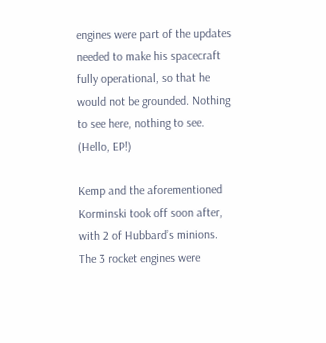engines were part of the updates needed to make his spacecraft fully operational, so that he would not be grounded. Nothing to see here, nothing to see. (Hello, EP!)

Kemp and the aforementioned Korminski took off soon after, with 2 of Hubbard’s minions. The 3 rocket engines were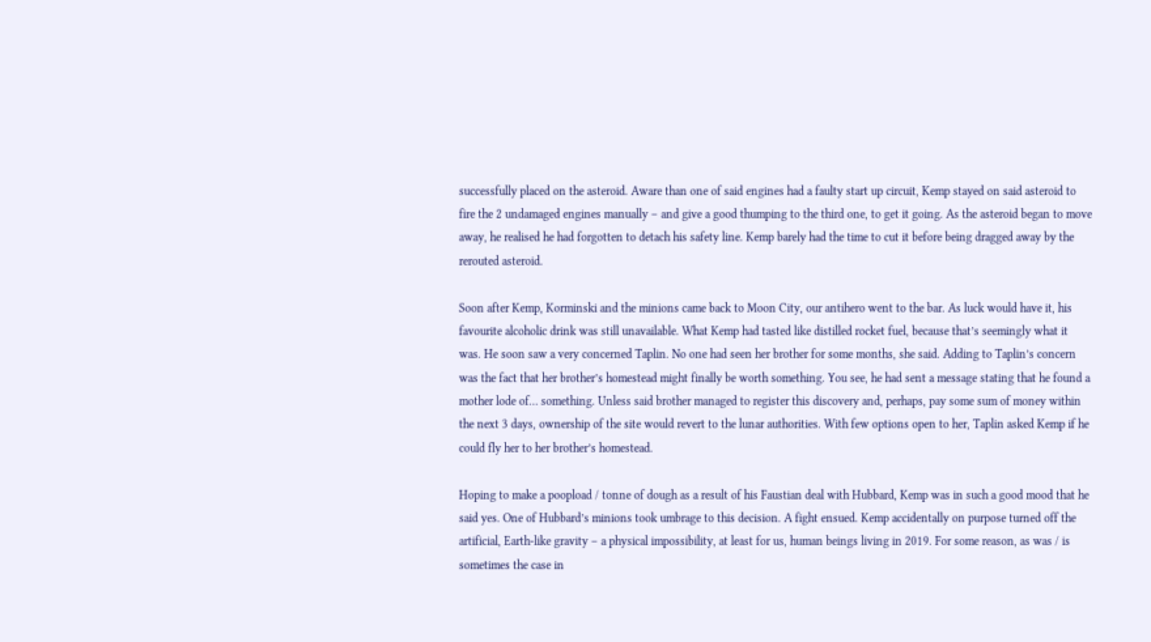successfully placed on the asteroid. Aware than one of said engines had a faulty start up circuit, Kemp stayed on said asteroid to fire the 2 undamaged engines manually – and give a good thumping to the third one, to get it going. As the asteroid began to move away, he realised he had forgotten to detach his safety line. Kemp barely had the time to cut it before being dragged away by the rerouted asteroid.

Soon after Kemp, Korminski and the minions came back to Moon City, our antihero went to the bar. As luck would have it, his favourite alcoholic drink was still unavailable. What Kemp had tasted like distilled rocket fuel, because that’s seemingly what it was. He soon saw a very concerned Taplin. No one had seen her brother for some months, she said. Adding to Taplin’s concern was the fact that her brother’s homestead might finally be worth something. You see, he had sent a message stating that he found a mother lode of… something. Unless said brother managed to register this discovery and, perhaps, pay some sum of money within the next 3 days, ownership of the site would revert to the lunar authorities. With few options open to her, Taplin asked Kemp if he could fly her to her brother’s homestead.

Hoping to make a poopload / tonne of dough as a result of his Faustian deal with Hubbard, Kemp was in such a good mood that he said yes. One of Hubbard’s minions took umbrage to this decision. A fight ensued. Kemp accidentally on purpose turned off the artificial, Earth-like gravity – a physical impossibility, at least for us, human beings living in 2019. For some reason, as was / is sometimes the case in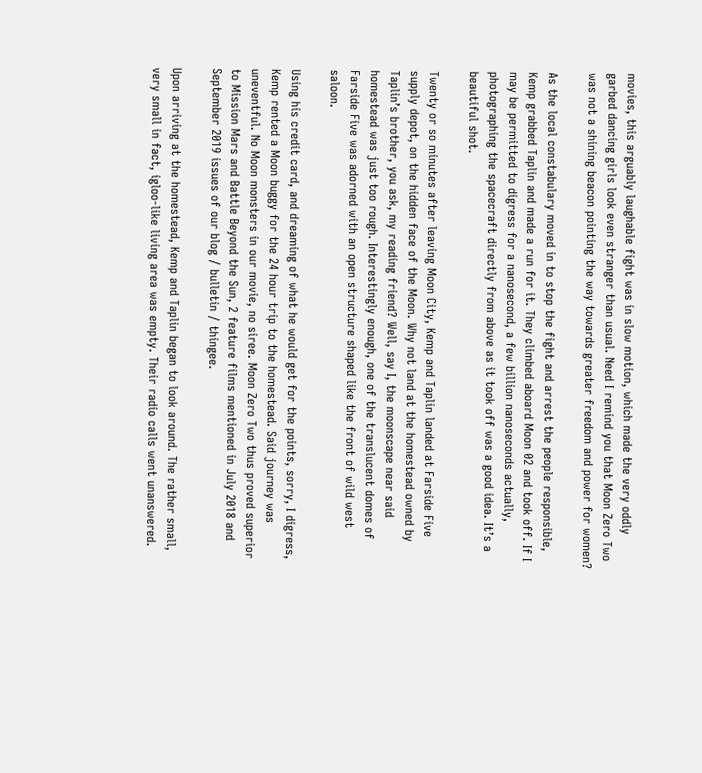movies, this arguably laughable fight was in slow motion, which made the very oddly garbed dancing girls look even stranger than usual. Need I remind you that Moon Zero Two was not a shining beacon pointing the way towards greater freedom and power for women?

As the local constabulary moved in to stop the fight and arrest the people responsible, Kemp grabbed Taplin and made a run for it. They climbed aboard Moon 02 and took off. If I may be permitted to digress for a nanosecond, a few billion nanoseconds actually, photographing the spacecraft directly from above as it took off was a good idea. It’s a beautiful shot.

Twenty or so minutes after leaving Moon City, Kemp and Taplin landed at Farside Five supply depot, on the hidden face of the Moon. Why not land at the homestead owned by Taplin’s brother, you ask, my reading friend? Well, say I, the moonscape near said homestead was just too rough. Interestingly enough, one of the translucent domes of Farside Five was adorned with an open structure shaped like the front of wild west saloon.

Using his credit card, and dreaming of what he would get for the points, sorry, I digress, Kemp rented a Moon buggy for the 24 hour trip to the homestead. Said journey was uneventful. No Moon monsters in our movie, no siree. Moon Zero Two thus proved superior to Mission Mars and Battle Beyond the Sun, 2 feature films mentioned in July 2018 and September 2019 issues of our blog / bulletin / thingee.

Upon arriving at the homestead, Kemp and Taplin began to look around. The rather small, very small in fact, igloo-like living area was empty. Their radio calls went unanswered.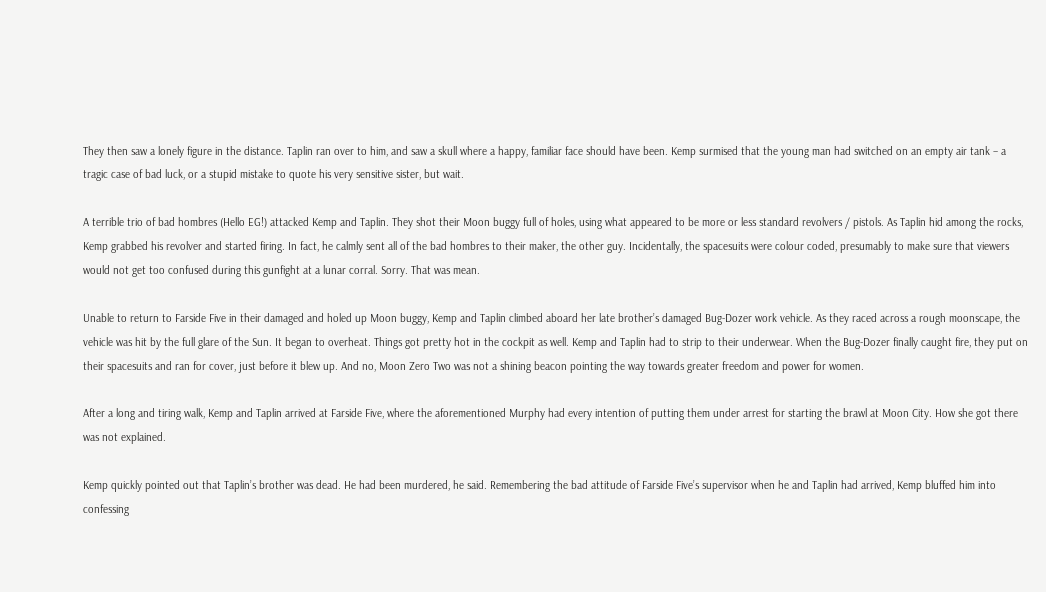They then saw a lonely figure in the distance. Taplin ran over to him, and saw a skull where a happy, familiar face should have been. Kemp surmised that the young man had switched on an empty air tank – a tragic case of bad luck, or a stupid mistake to quote his very sensitive sister, but wait.

A terrible trio of bad hombres (Hello EG!) attacked Kemp and Taplin. They shot their Moon buggy full of holes, using what appeared to be more or less standard revolvers / pistols. As Taplin hid among the rocks, Kemp grabbed his revolver and started firing. In fact, he calmly sent all of the bad hombres to their maker, the other guy. Incidentally, the spacesuits were colour coded, presumably to make sure that viewers would not get too confused during this gunfight at a lunar corral. Sorry. That was mean.

Unable to return to Farside Five in their damaged and holed up Moon buggy, Kemp and Taplin climbed aboard her late brother’s damaged Bug-Dozer work vehicle. As they raced across a rough moonscape, the vehicle was hit by the full glare of the Sun. It began to overheat. Things got pretty hot in the cockpit as well. Kemp and Taplin had to strip to their underwear. When the Bug-Dozer finally caught fire, they put on their spacesuits and ran for cover, just before it blew up. And no, Moon Zero Two was not a shining beacon pointing the way towards greater freedom and power for women.

After a long and tiring walk, Kemp and Taplin arrived at Farside Five, where the aforementioned Murphy had every intention of putting them under arrest for starting the brawl at Moon City. How she got there was not explained.

Kemp quickly pointed out that Taplin’s brother was dead. He had been murdered, he said. Remembering the bad attitude of Farside Five’s supervisor when he and Taplin had arrived, Kemp bluffed him into confessing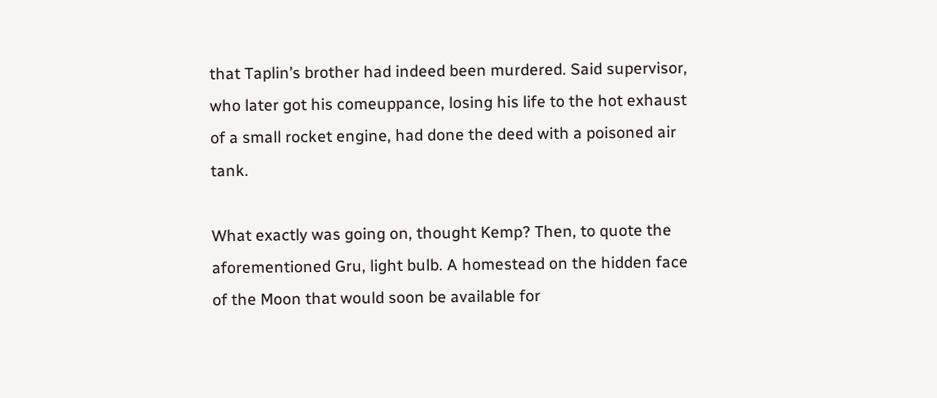that Taplin’s brother had indeed been murdered. Said supervisor, who later got his comeuppance, losing his life to the hot exhaust of a small rocket engine, had done the deed with a poisoned air tank.

What exactly was going on, thought Kemp? Then, to quote the aforementioned Gru, light bulb. A homestead on the hidden face of the Moon that would soon be available for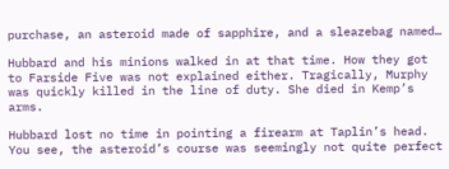purchase, an asteroid made of sapphire, and a sleazebag named…

Hubbard and his minions walked in at that time. How they got to Farside Five was not explained either. Tragically, Murphy was quickly killed in the line of duty. She died in Kemp’s arms.

Hubbard lost no time in pointing a firearm at Taplin’s head. You see, the asteroid’s course was seemingly not quite perfect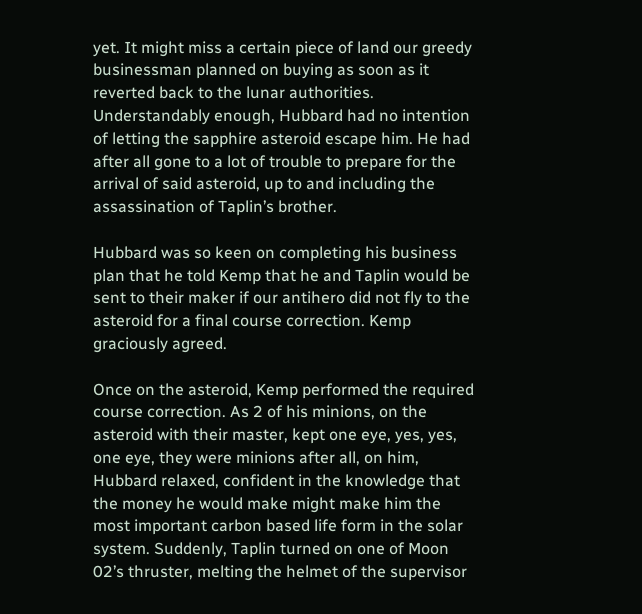yet. It might miss a certain piece of land our greedy businessman planned on buying as soon as it reverted back to the lunar authorities. Understandably enough, Hubbard had no intention of letting the sapphire asteroid escape him. He had after all gone to a lot of trouble to prepare for the arrival of said asteroid, up to and including the assassination of Taplin’s brother.

Hubbard was so keen on completing his business plan that he told Kemp that he and Taplin would be sent to their maker if our antihero did not fly to the asteroid for a final course correction. Kemp graciously agreed.

Once on the asteroid, Kemp performed the required course correction. As 2 of his minions, on the asteroid with their master, kept one eye, yes, yes, one eye, they were minions after all, on him, Hubbard relaxed, confident in the knowledge that the money he would make might make him the most important carbon based life form in the solar system. Suddenly, Taplin turned on one of Moon 02’s thruster, melting the helmet of the supervisor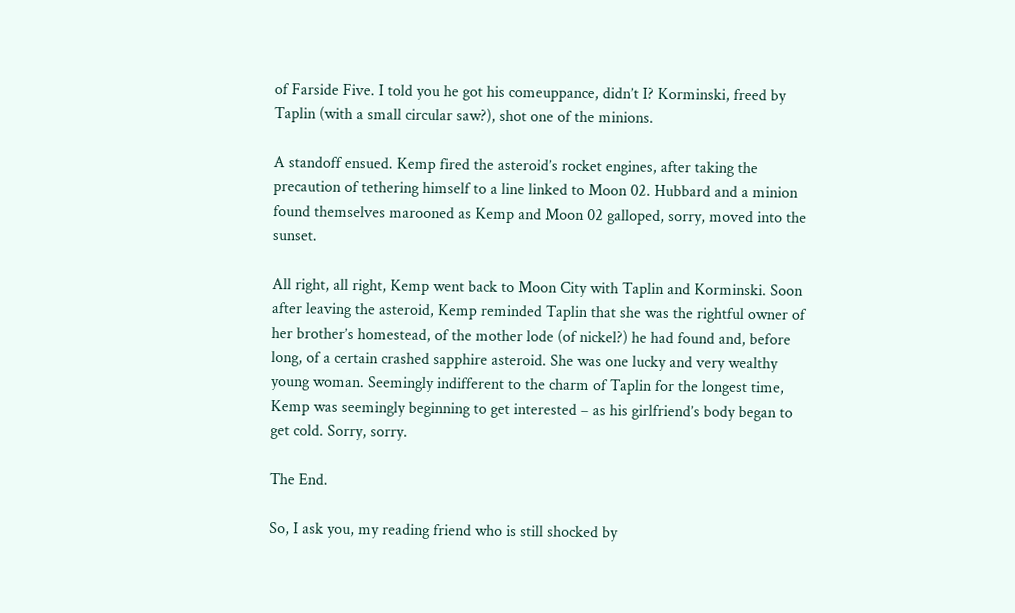of Farside Five. I told you he got his comeuppance, didn’t I? Korminski, freed by Taplin (with a small circular saw?), shot one of the minions.

A standoff ensued. Kemp fired the asteroid’s rocket engines, after taking the precaution of tethering himself to a line linked to Moon 02. Hubbard and a minion found themselves marooned as Kemp and Moon 02 galloped, sorry, moved into the sunset.

All right, all right, Kemp went back to Moon City with Taplin and Korminski. Soon after leaving the asteroid, Kemp reminded Taplin that she was the rightful owner of her brother’s homestead, of the mother lode (of nickel?) he had found and, before long, of a certain crashed sapphire asteroid. She was one lucky and very wealthy young woman. Seemingly indifferent to the charm of Taplin for the longest time, Kemp was seemingly beginning to get interested – as his girlfriend’s body began to get cold. Sorry, sorry.

The End.

So, I ask you, my reading friend who is still shocked by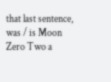that last sentence, was / is Moon Zero Two a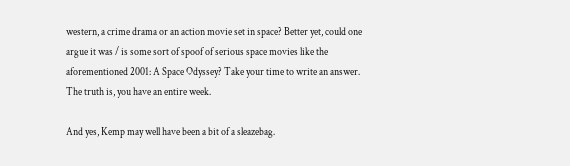western, a crime drama or an action movie set in space? Better yet, could one argue it was / is some sort of spoof of serious space movies like the aforementioned 2001: A Space Odyssey? Take your time to write an answer. The truth is, you have an entire week.

And yes, Kemp may well have been a bit of a sleazebag.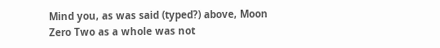Mind you, as was said (typed?) above, Moon Zero Two as a whole was not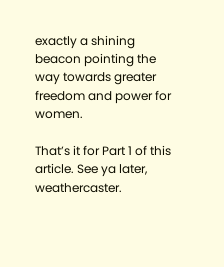exactly a shining beacon pointing the way towards greater freedom and power for women.

That’s it for Part 1 of this article. See ya later, weathercaster.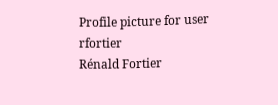Profile picture for user rfortier
Rénald Fortier